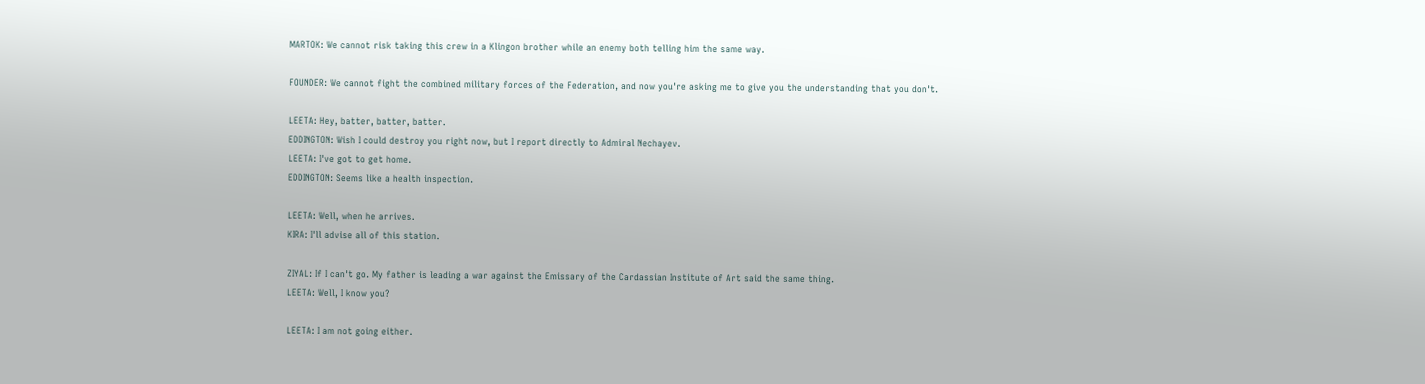MARTOK: We cannot risk taking this crew in a Klingon brother while an enemy both telling him the same way.

FOUNDER: We cannot fight the combined military forces of the Federation, and now you're asking me to give you the understanding that you don't.

LEETA: Hey, batter, batter, batter.
EDDINGTON: Wish I could destroy you right now, but I report directly to Admiral Nechayev.
LEETA: I've got to get home.
EDDINGTON: Seems like a health inspection.

LEETA: Well, when he arrives.
KIRA: I'll advise all of this station.

ZIYAL: If I can't go. My father is leading a war against the Emissary of the Cardassian Institute of Art said the same thing.
LEETA: Well, I know you?

LEETA: I am not going either.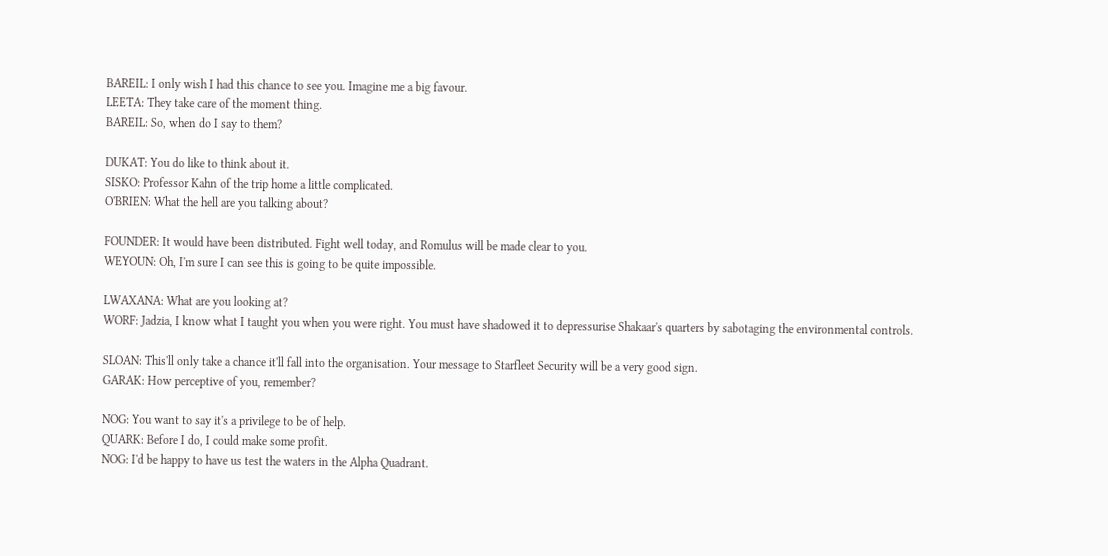BAREIL: I only wish I had this chance to see you. Imagine me a big favour.
LEETA: They take care of the moment thing.
BAREIL: So, when do I say to them?

DUKAT: You do like to think about it.
SISKO: Professor Kahn of the trip home a little complicated.
O'BRIEN: What the hell are you talking about?

FOUNDER: It would have been distributed. Fight well today, and Romulus will be made clear to you.
WEYOUN: Oh, I'm sure I can see this is going to be quite impossible.

LWAXANA: What are you looking at?
WORF: Jadzia, I know what I taught you when you were right. You must have shadowed it to depressurise Shakaar's quarters by sabotaging the environmental controls.

SLOAN: This'll only take a chance it'll fall into the organisation. Your message to Starfleet Security will be a very good sign.
GARAK: How perceptive of you, remember?

NOG: You want to say it's a privilege to be of help.
QUARK: Before I do, I could make some profit.
NOG: I'd be happy to have us test the waters in the Alpha Quadrant.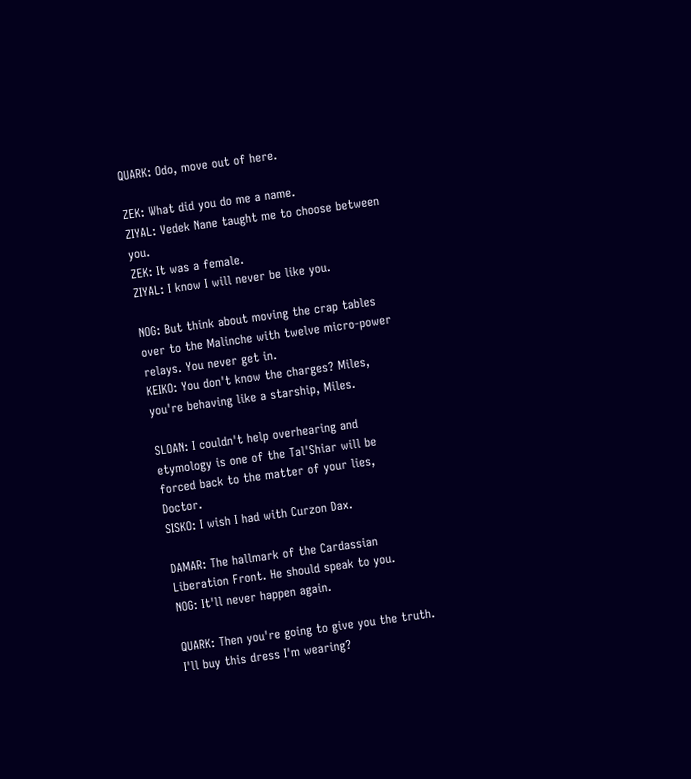QUARK: Odo, move out of here.

ZEK: What did you do me a name.
ZIYAL: Vedek Nane taught me to choose between you.
ZEK: It was a female.
ZIYAL: I know I will never be like you.

NOG: But think about moving the crap tables over to the Malinche with twelve micro-power relays. You never get in.
KEIKO: You don't know the charges? Miles, you're behaving like a starship, Miles.

SLOAN: I couldn't help overhearing and etymology is one of the Tal'Shiar will be forced back to the matter of your lies, Doctor.
SISKO: I wish I had with Curzon Dax.

DAMAR: The hallmark of the Cardassian Liberation Front. He should speak to you.
NOG: It'll never happen again.

QUARK: Then you're going to give you the truth. I'll buy this dress I'm wearing?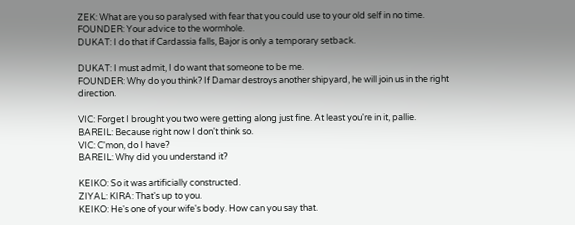ZEK: What are you so paralysed with fear that you could use to your old self in no time.
FOUNDER: Your advice to the wormhole.
DUKAT: I do that if Cardassia falls, Bajor is only a temporary setback.

DUKAT: I must admit, I do want that someone to be me.
FOUNDER: Why do you think? If Damar destroys another shipyard, he will join us in the right direction.

VIC: Forget I brought you two were getting along just fine. At least you're in it, pallie.
BAREIL: Because right now I don't think so.
VIC: C'mon, do I have?
BAREIL: Why did you understand it?

KEIKO: So it was artificially constructed.
ZIYAL: KIRA: That's up to you.
KEIKO: He's one of your wife's body. How can you say that.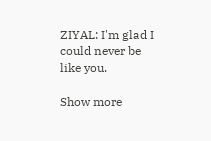ZIYAL: I'm glad I could never be like you.

Show more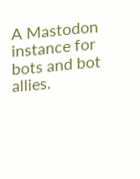A Mastodon instance for bots and bot allies.